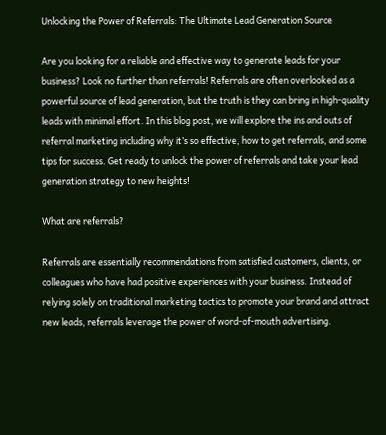Unlocking the Power of Referrals: The Ultimate Lead Generation Source

Are you looking for a reliable and effective way to generate leads for your business? Look no further than referrals! Referrals are often overlooked as a powerful source of lead generation, but the truth is they can bring in high-quality leads with minimal effort. In this blog post, we will explore the ins and outs of referral marketing including why it’s so effective, how to get referrals, and some tips for success. Get ready to unlock the power of referrals and take your lead generation strategy to new heights!

What are referrals?

Referrals are essentially recommendations from satisfied customers, clients, or colleagues who have had positive experiences with your business. Instead of relying solely on traditional marketing tactics to promote your brand and attract new leads, referrals leverage the power of word-of-mouth advertising.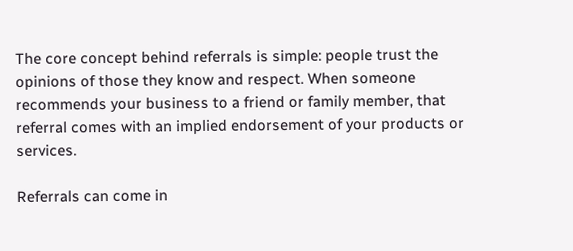The core concept behind referrals is simple: people trust the opinions of those they know and respect. When someone recommends your business to a friend or family member, that referral comes with an implied endorsement of your products or services.

Referrals can come in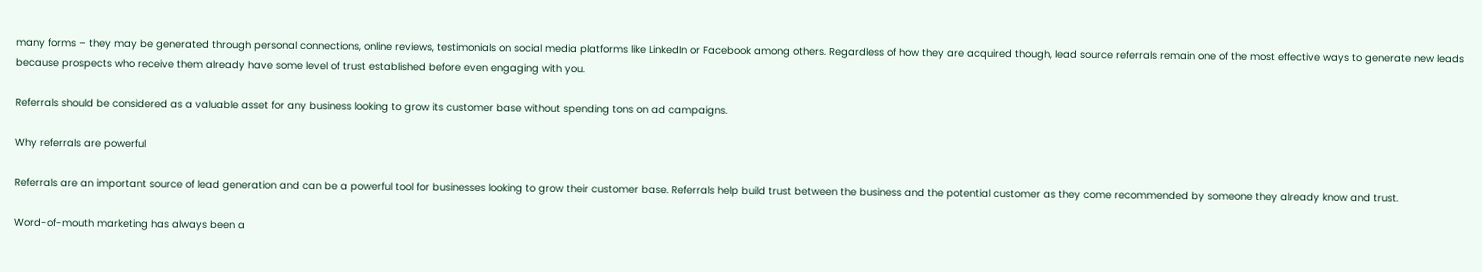many forms – they may be generated through personal connections, online reviews, testimonials on social media platforms like LinkedIn or Facebook among others. Regardless of how they are acquired though, lead source referrals remain one of the most effective ways to generate new leads because prospects who receive them already have some level of trust established before even engaging with you.

Referrals should be considered as a valuable asset for any business looking to grow its customer base without spending tons on ad campaigns.

Why referrals are powerful

Referrals are an important source of lead generation and can be a powerful tool for businesses looking to grow their customer base. Referrals help build trust between the business and the potential customer as they come recommended by someone they already know and trust.

Word-of-mouth marketing has always been a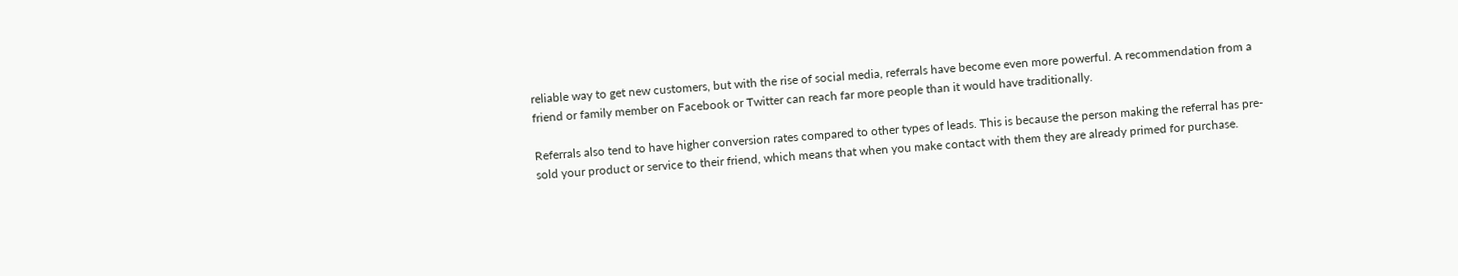reliable way to get new customers, but with the rise of social media, referrals have become even more powerful. A recommendation from a friend or family member on Facebook or Twitter can reach far more people than it would have traditionally.

Referrals also tend to have higher conversion rates compared to other types of leads. This is because the person making the referral has pre-sold your product or service to their friend, which means that when you make contact with them they are already primed for purchase.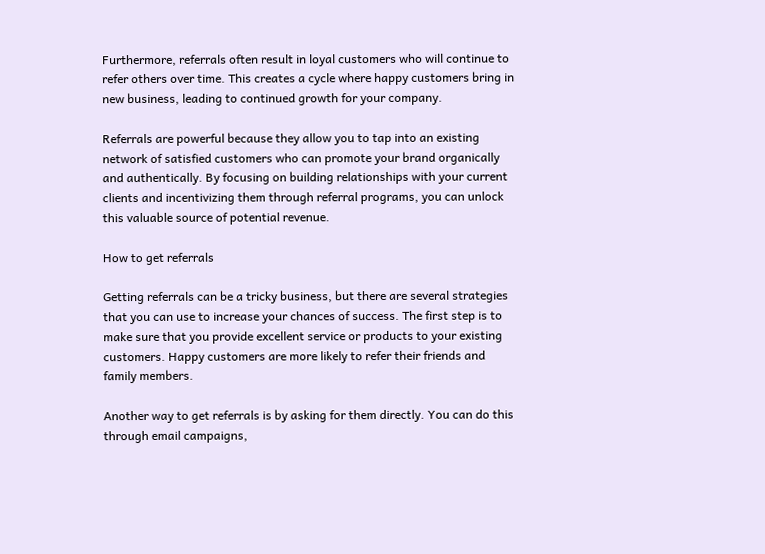Furthermore, referrals often result in loyal customers who will continue to refer others over time. This creates a cycle where happy customers bring in new business, leading to continued growth for your company.

Referrals are powerful because they allow you to tap into an existing network of satisfied customers who can promote your brand organically and authentically. By focusing on building relationships with your current clients and incentivizing them through referral programs, you can unlock this valuable source of potential revenue.

How to get referrals

Getting referrals can be a tricky business, but there are several strategies that you can use to increase your chances of success. The first step is to make sure that you provide excellent service or products to your existing customers. Happy customers are more likely to refer their friends and family members.

Another way to get referrals is by asking for them directly. You can do this through email campaigns,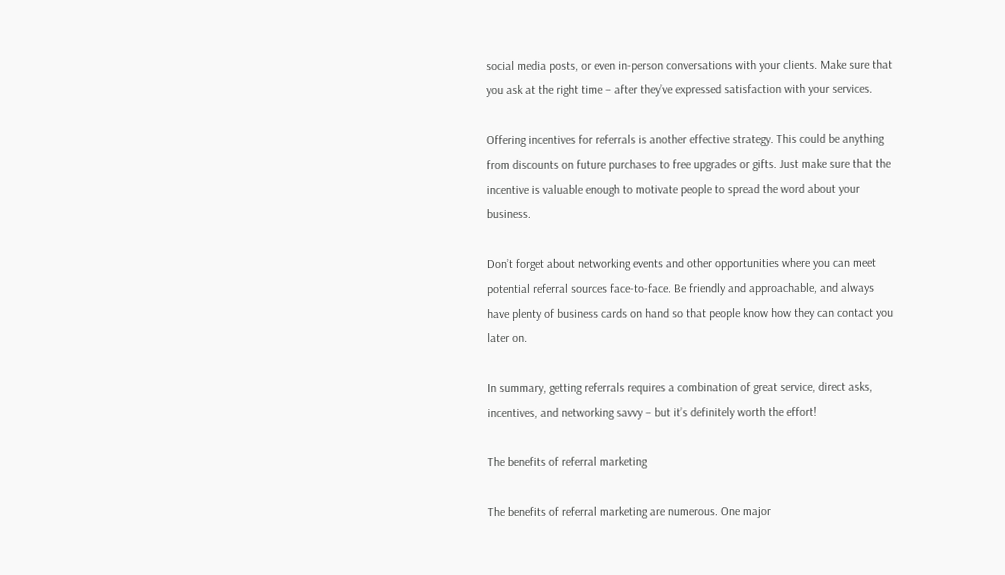social media posts, or even in-person conversations with your clients. Make sure that you ask at the right time – after they’ve expressed satisfaction with your services.

Offering incentives for referrals is another effective strategy. This could be anything from discounts on future purchases to free upgrades or gifts. Just make sure that the incentive is valuable enough to motivate people to spread the word about your business.

Don’t forget about networking events and other opportunities where you can meet potential referral sources face-to-face. Be friendly and approachable, and always have plenty of business cards on hand so that people know how they can contact you later on.

In summary, getting referrals requires a combination of great service, direct asks, incentives, and networking savvy – but it’s definitely worth the effort!

The benefits of referral marketing

The benefits of referral marketing are numerous. One major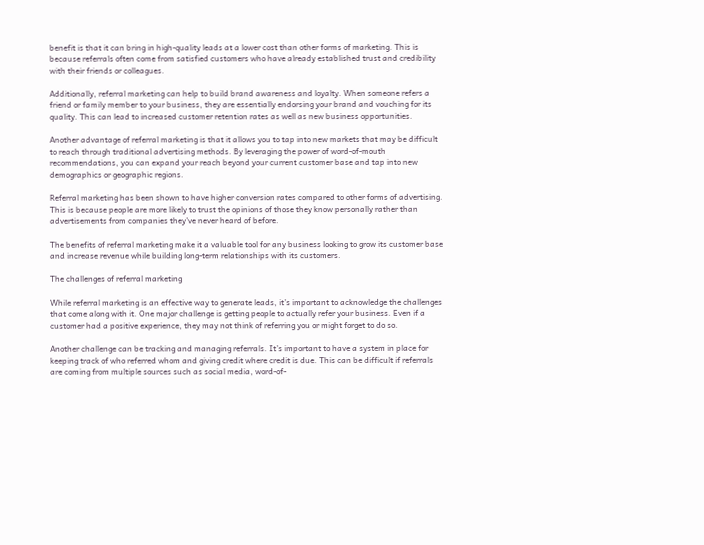benefit is that it can bring in high-quality leads at a lower cost than other forms of marketing. This is because referrals often come from satisfied customers who have already established trust and credibility with their friends or colleagues.

Additionally, referral marketing can help to build brand awareness and loyalty. When someone refers a friend or family member to your business, they are essentially endorsing your brand and vouching for its quality. This can lead to increased customer retention rates as well as new business opportunities.

Another advantage of referral marketing is that it allows you to tap into new markets that may be difficult to reach through traditional advertising methods. By leveraging the power of word-of-mouth recommendations, you can expand your reach beyond your current customer base and tap into new demographics or geographic regions.

Referral marketing has been shown to have higher conversion rates compared to other forms of advertising. This is because people are more likely to trust the opinions of those they know personally rather than advertisements from companies they’ve never heard of before.

The benefits of referral marketing make it a valuable tool for any business looking to grow its customer base and increase revenue while building long-term relationships with its customers.

The challenges of referral marketing

While referral marketing is an effective way to generate leads, it’s important to acknowledge the challenges that come along with it. One major challenge is getting people to actually refer your business. Even if a customer had a positive experience, they may not think of referring you or might forget to do so.

Another challenge can be tracking and managing referrals. It’s important to have a system in place for keeping track of who referred whom and giving credit where credit is due. This can be difficult if referrals are coming from multiple sources such as social media, word-of-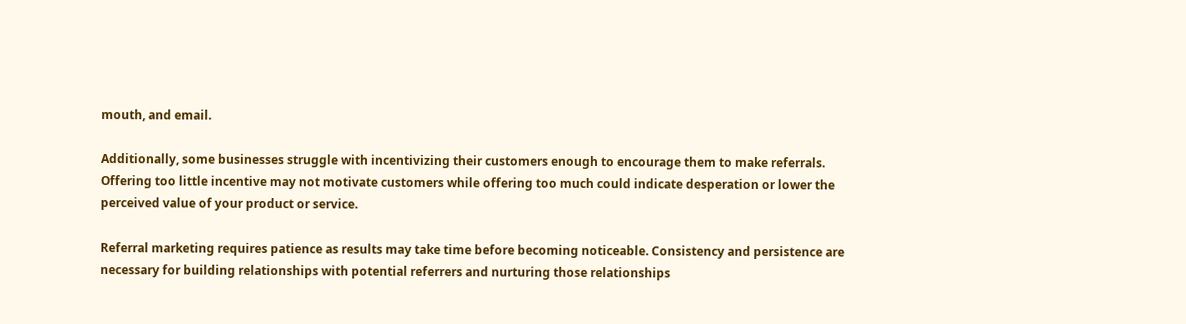mouth, and email.

Additionally, some businesses struggle with incentivizing their customers enough to encourage them to make referrals. Offering too little incentive may not motivate customers while offering too much could indicate desperation or lower the perceived value of your product or service.

Referral marketing requires patience as results may take time before becoming noticeable. Consistency and persistence are necessary for building relationships with potential referrers and nurturing those relationships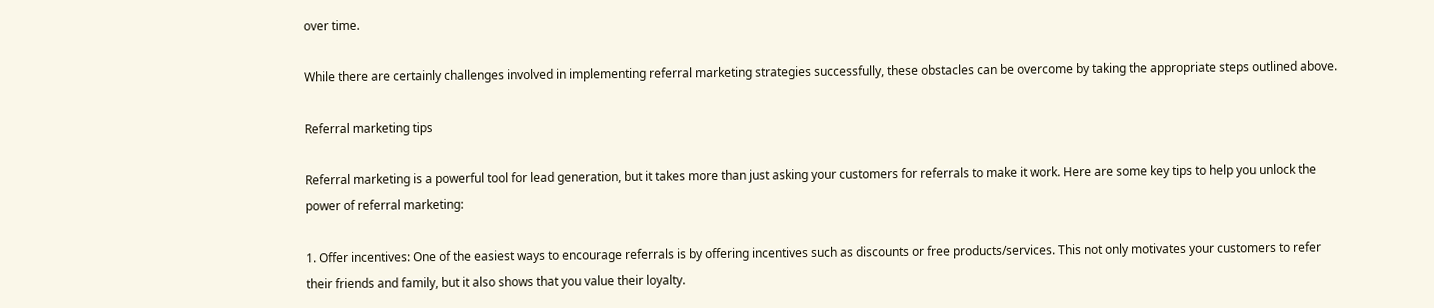over time.

While there are certainly challenges involved in implementing referral marketing strategies successfully, these obstacles can be overcome by taking the appropriate steps outlined above.

Referral marketing tips

Referral marketing is a powerful tool for lead generation, but it takes more than just asking your customers for referrals to make it work. Here are some key tips to help you unlock the power of referral marketing:

1. Offer incentives: One of the easiest ways to encourage referrals is by offering incentives such as discounts or free products/services. This not only motivates your customers to refer their friends and family, but it also shows that you value their loyalty.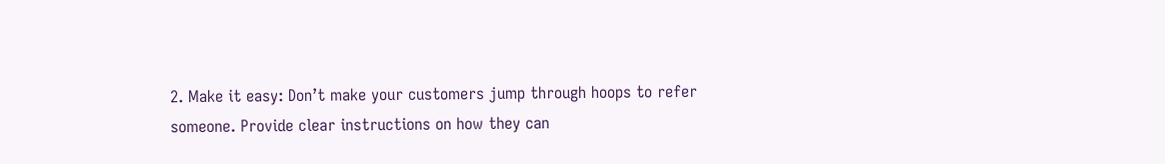2. Make it easy: Don’t make your customers jump through hoops to refer someone. Provide clear instructions on how they can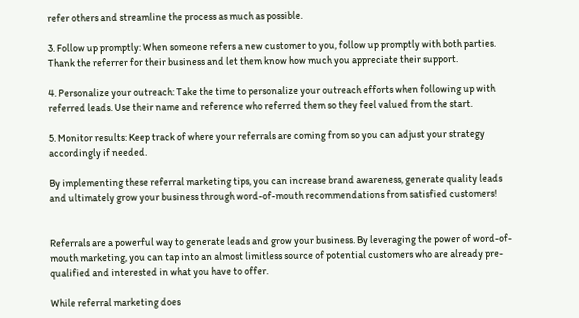refer others and streamline the process as much as possible.

3. Follow up promptly: When someone refers a new customer to you, follow up promptly with both parties. Thank the referrer for their business and let them know how much you appreciate their support.

4. Personalize your outreach: Take the time to personalize your outreach efforts when following up with referred leads. Use their name and reference who referred them so they feel valued from the start.

5. Monitor results: Keep track of where your referrals are coming from so you can adjust your strategy accordingly if needed.

By implementing these referral marketing tips, you can increase brand awareness, generate quality leads and ultimately grow your business through word-of-mouth recommendations from satisfied customers!


Referrals are a powerful way to generate leads and grow your business. By leveraging the power of word-of-mouth marketing, you can tap into an almost limitless source of potential customers who are already pre-qualified and interested in what you have to offer.

While referral marketing does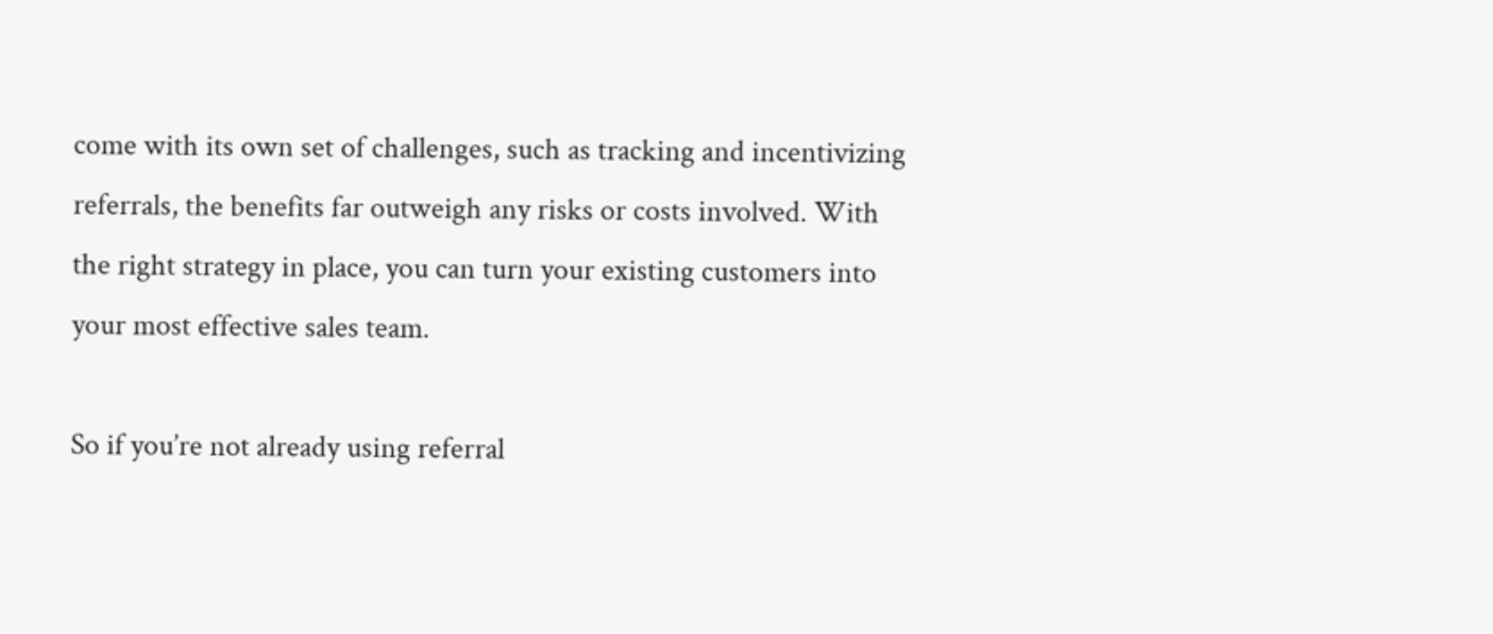come with its own set of challenges, such as tracking and incentivizing referrals, the benefits far outweigh any risks or costs involved. With the right strategy in place, you can turn your existing customers into your most effective sales team.

So if you’re not already using referral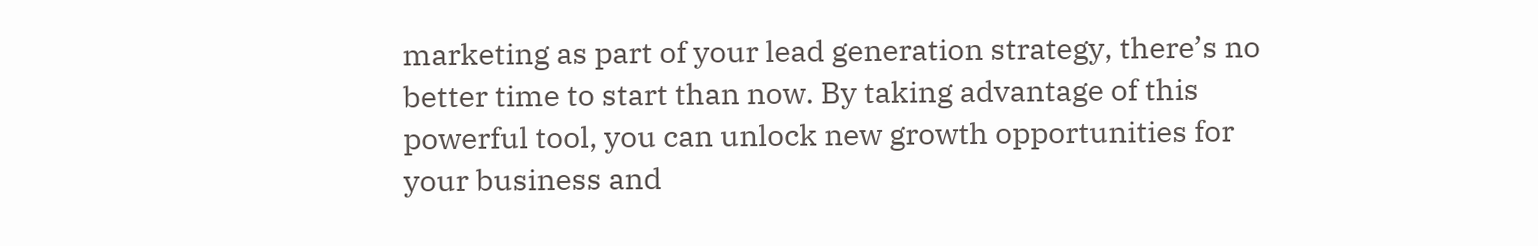marketing as part of your lead generation strategy, there’s no better time to start than now. By taking advantage of this powerful tool, you can unlock new growth opportunities for your business and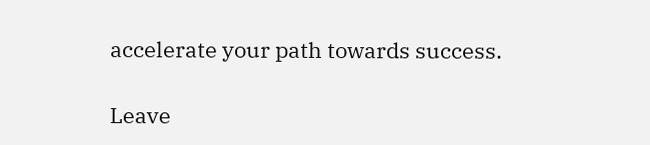accelerate your path towards success.

Leave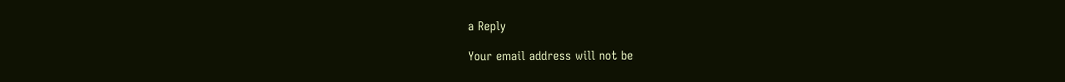a Reply

Your email address will not be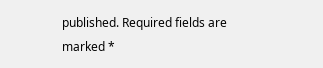published. Required fields are marked *